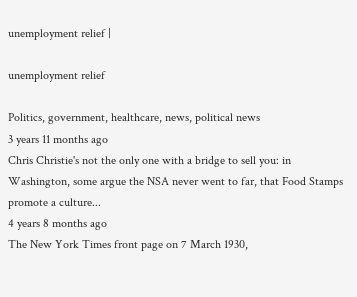unemployment relief |

unemployment relief

Politics, government, healthcare, news, political news
3 years 11 months ago
Chris Christie's not the only one with a bridge to sell you: in Washington, some argue the NSA never went to far, that Food Stamps promote a culture...
4 years 8 months ago
The New York Times front page on 7 March 1930,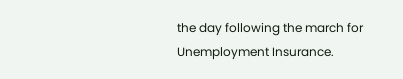the day following the march for Unemployment Insurance.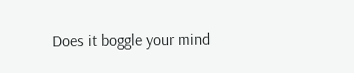Does it boggle your mind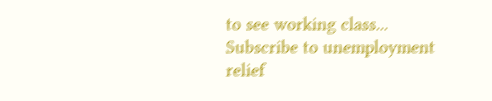to see working class...
Subscribe to unemployment relief